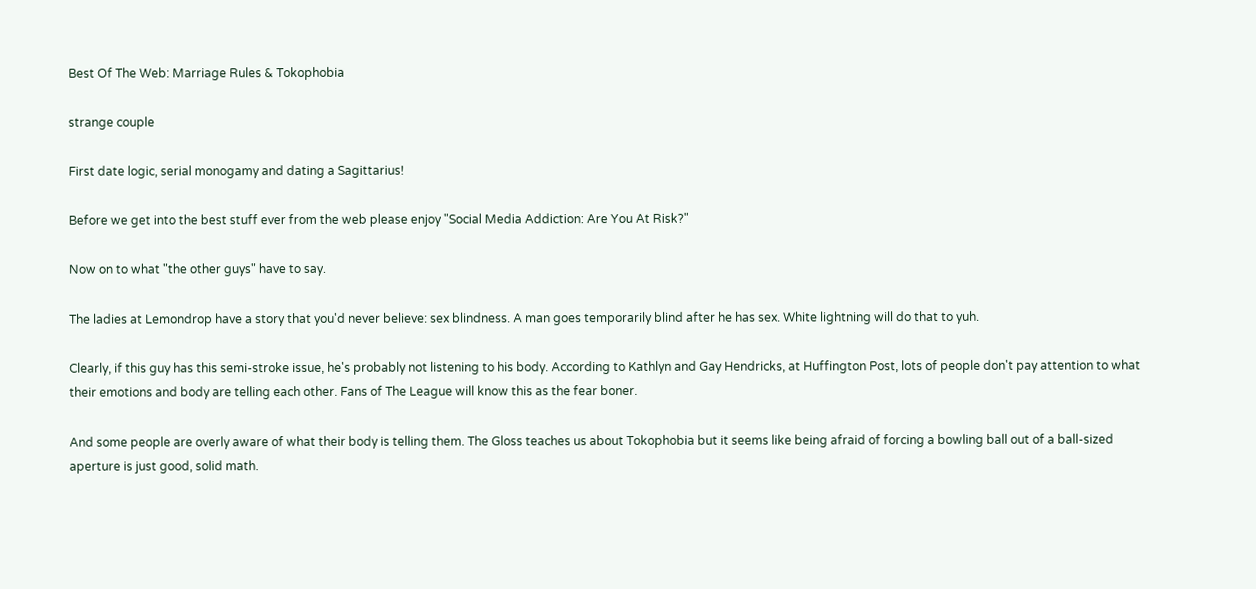Best Of The Web: Marriage Rules & Tokophobia

strange couple

First date logic, serial monogamy and dating a Sagittarius!

Before we get into the best stuff ever from the web please enjoy "Social Media Addiction: Are You At Risk?"

Now on to what "the other guys" have to say.

The ladies at Lemondrop have a story that you'd never believe: sex blindness. A man goes temporarily blind after he has sex. White lightning will do that to yuh.

Clearly, if this guy has this semi-stroke issue, he's probably not listening to his body. According to Kathlyn and Gay Hendricks, at Huffington Post, lots of people don't pay attention to what their emotions and body are telling each other. Fans of The League will know this as the fear boner.

And some people are overly aware of what their body is telling them. The Gloss teaches us about Tokophobia but it seems like being afraid of forcing a bowling ball out of a ball-sized aperture is just good, solid math.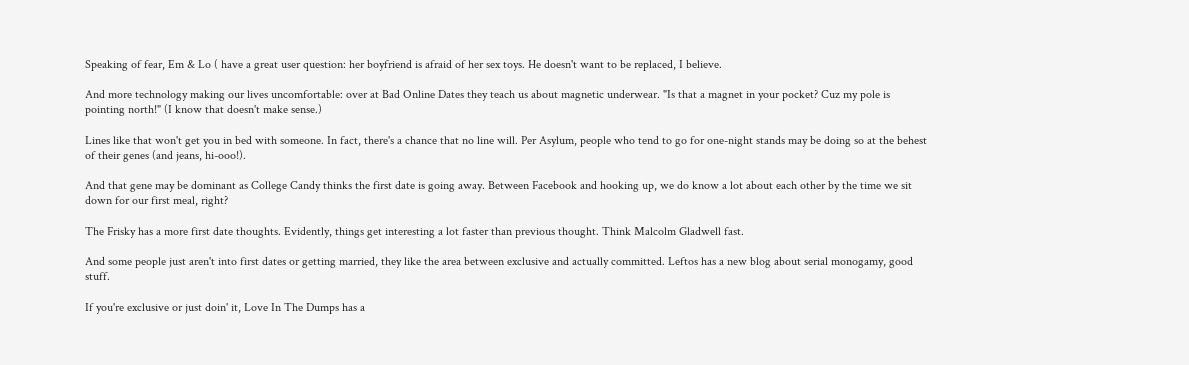Speaking of fear, Em & Lo ( have a great user question: her boyfriend is afraid of her sex toys. He doesn't want to be replaced, I believe.

And more technology making our lives uncomfortable: over at Bad Online Dates they teach us about magnetic underwear. "Is that a magnet in your pocket? Cuz my pole is pointing north!" (I know that doesn't make sense.)

Lines like that won't get you in bed with someone. In fact, there's a chance that no line will. Per Asylum, people who tend to go for one-night stands may be doing so at the behest of their genes (and jeans, hi-ooo!).

And that gene may be dominant as College Candy thinks the first date is going away. Between Facebook and hooking up, we do know a lot about each other by the time we sit down for our first meal, right?

The Frisky has a more first date thoughts. Evidently, things get interesting a lot faster than previous thought. Think Malcolm Gladwell fast.

And some people just aren't into first dates or getting married, they like the area between exclusive and actually committed. Leftos has a new blog about serial monogamy, good stuff.

If you're exclusive or just doin' it, Love In The Dumps has a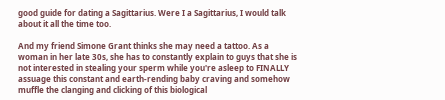good guide for dating a Sagittarius. Were I a Sagittarius, I would talk about it all the time too.

And my friend Simone Grant thinks she may need a tattoo. As a woman in her late 30s, she has to constantly explain to guys that she is not interested in stealing your sperm while you're asleep to FINALLY assuage this constant and earth-rending baby craving and somehow muffle the clanging and clicking of this biological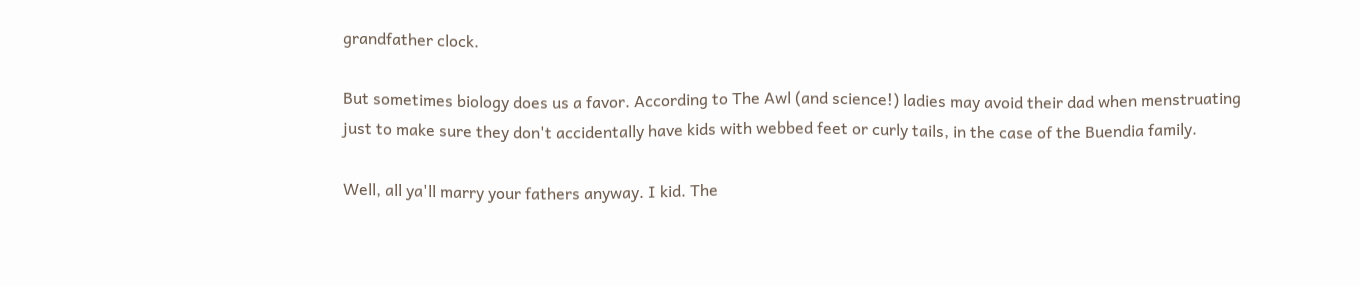grandfather clock.

But sometimes biology does us a favor. According to The Awl (and science!) ladies may avoid their dad when menstruating just to make sure they don't accidentally have kids with webbed feet or curly tails, in the case of the Buendia family.

Well, all ya'll marry your fathers anyway. I kid. The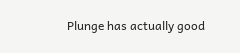Plunge has actually good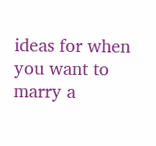ideas for when you want to marry a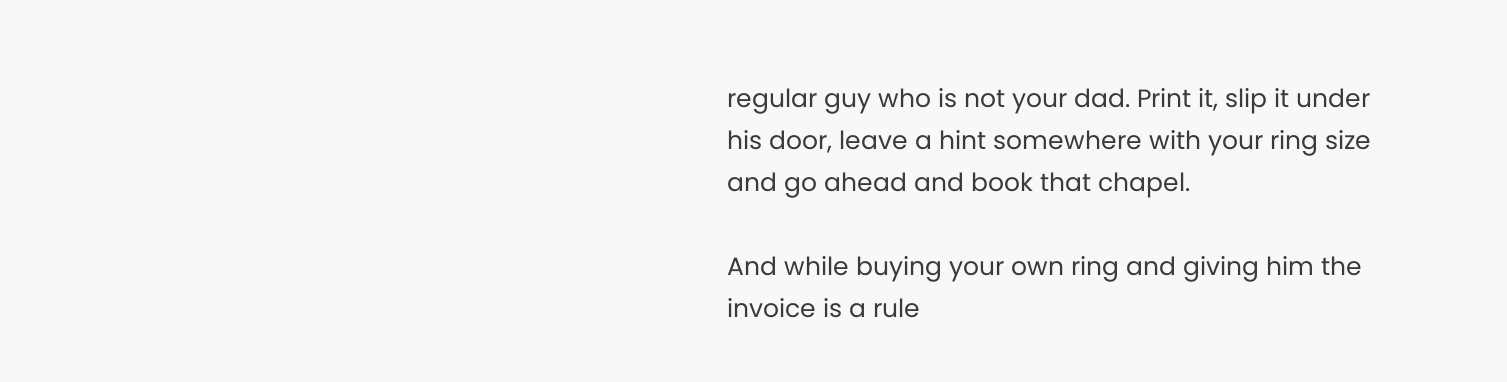regular guy who is not your dad. Print it, slip it under his door, leave a hint somewhere with your ring size and go ahead and book that chapel.

And while buying your own ring and giving him the invoice is a rule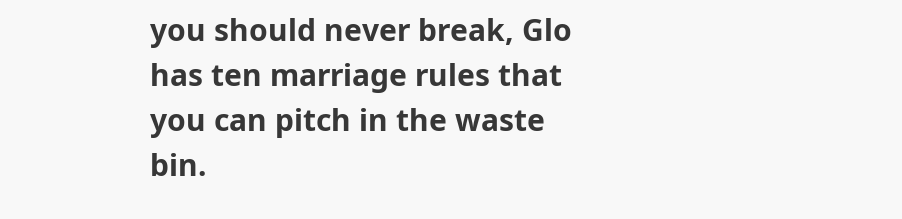you should never break, Glo has ten marriage rules that you can pitch in the waste bin.